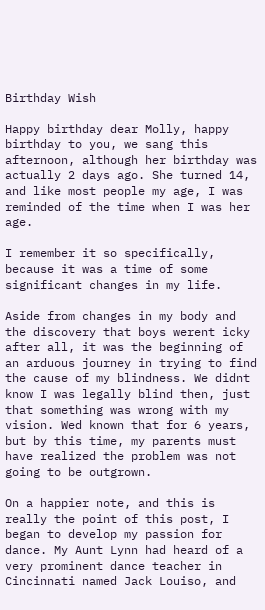Birthday Wish

Happy birthday dear Molly, happy birthday to you, we sang this afternoon, although her birthday was actually 2 days ago. She turned 14, and like most people my age, I was reminded of the time when I was her age.

I remember it so specifically, because it was a time of some significant changes in my life.

Aside from changes in my body and the discovery that boys werent icky after all, it was the beginning of an arduous journey in trying to find the cause of my blindness. We didnt know I was legally blind then, just that something was wrong with my vision. Wed known that for 6 years, but by this time, my parents must have realized the problem was not going to be outgrown.

On a happier note, and this is really the point of this post, I began to develop my passion for dance. My Aunt Lynn had heard of a very prominent dance teacher in Cincinnati named Jack Louiso, and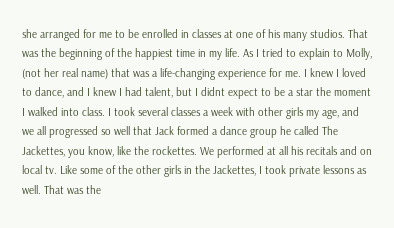she arranged for me to be enrolled in classes at one of his many studios. That was the beginning of the happiest time in my life. As I tried to explain to Molly, (not her real name) that was a life-changing experience for me. I knew I loved to dance, and I knew I had talent, but I didnt expect to be a star the moment I walked into class. I took several classes a week with other girls my age, and we all progressed so well that Jack formed a dance group he called The Jackettes, you know, like the rockettes. We performed at all his recitals and on local tv. Like some of the other girls in the Jackettes, I took private lessons as well. That was the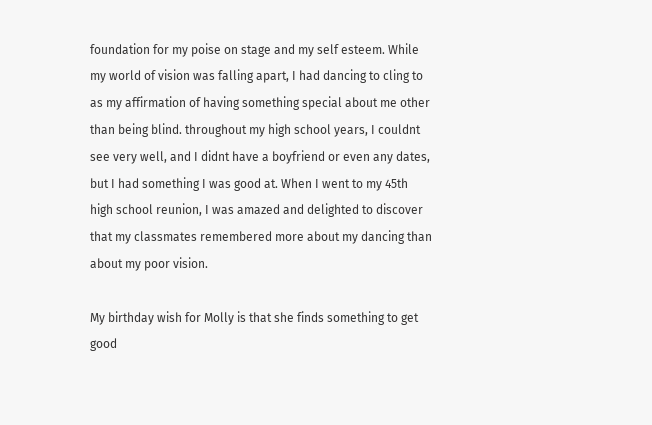foundation for my poise on stage and my self esteem. While my world of vision was falling apart, I had dancing to cling to as my affirmation of having something special about me other than being blind. throughout my high school years, I couldnt see very well, and I didnt have a boyfriend or even any dates, but I had something I was good at. When I went to my 45th high school reunion, I was amazed and delighted to discover that my classmates remembered more about my dancing than about my poor vision.

My birthday wish for Molly is that she finds something to get good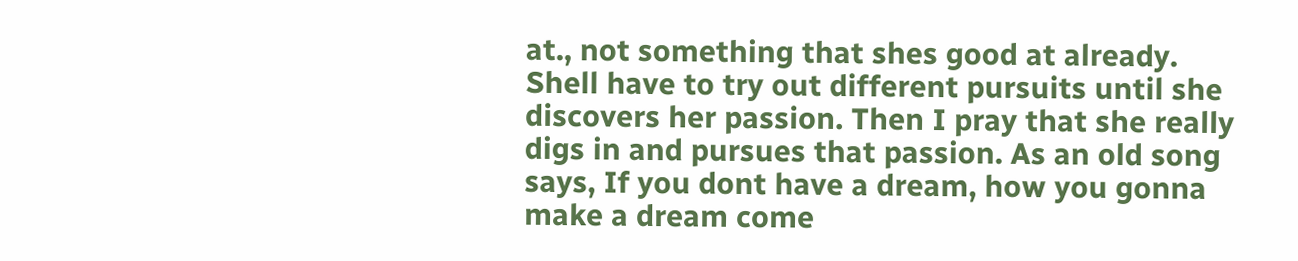at., not something that shes good at already. Shell have to try out different pursuits until she discovers her passion. Then I pray that she really digs in and pursues that passion. As an old song says, If you dont have a dream, how you gonna make a dream come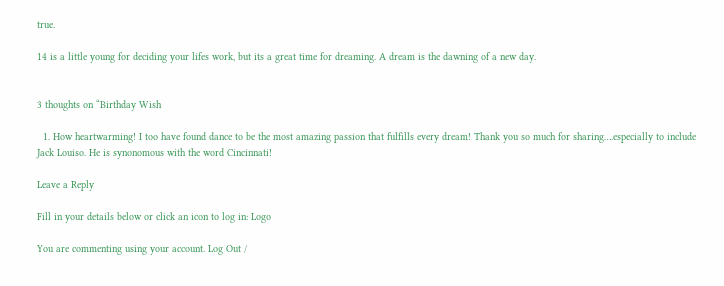true.

14 is a little young for deciding your lifes work, but its a great time for dreaming. A dream is the dawning of a new day.


3 thoughts on “Birthday Wish

  1. How heartwarming! I too have found dance to be the most amazing passion that fulfills every dream! Thank you so much for sharing….especially to include Jack Louiso. He is synonomous with the word Cincinnati!

Leave a Reply

Fill in your details below or click an icon to log in: Logo

You are commenting using your account. Log Out /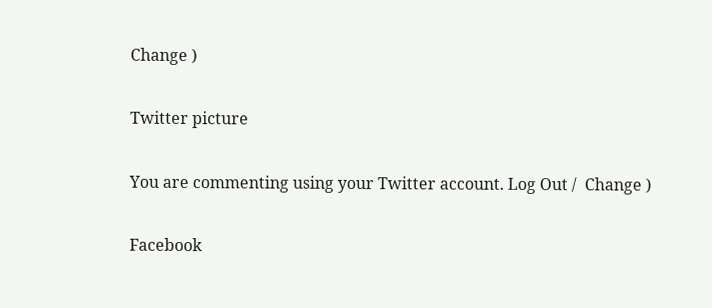Change )

Twitter picture

You are commenting using your Twitter account. Log Out /  Change )

Facebook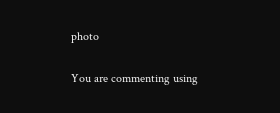photo

You are commenting using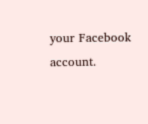your Facebook account.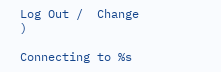Log Out /  Change )

Connecting to %s